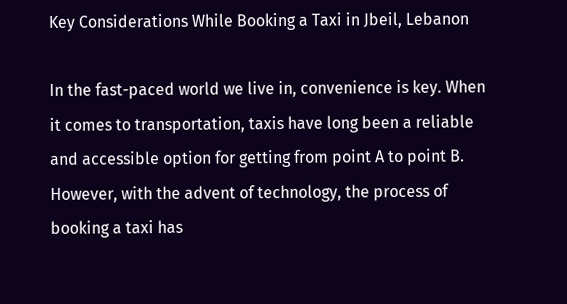Key Considerations While Booking a Taxi in Jbeil, Lebanon

In the fast-paced world we live in, convenience is key. When it comes to transportation, taxis have long been a reliable and accessible option for getting from point A to point B. However, with the advent of technology, the process of booking a taxi has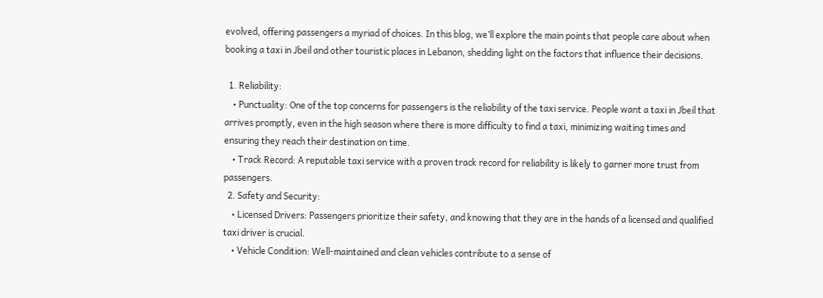evolved, offering passengers a myriad of choices. In this blog, we’ll explore the main points that people care about when booking a taxi in Jbeil and other touristic places in Lebanon, shedding light on the factors that influence their decisions.

  1. Reliability:
    • Punctuality: One of the top concerns for passengers is the reliability of the taxi service. People want a taxi in Jbeil that arrives promptly, even in the high season where there is more difficulty to find a taxi, minimizing waiting times and ensuring they reach their destination on time.
    • Track Record: A reputable taxi service with a proven track record for reliability is likely to garner more trust from passengers.
  2. Safety and Security:
    • Licensed Drivers: Passengers prioritize their safety, and knowing that they are in the hands of a licensed and qualified taxi driver is crucial.
    • Vehicle Condition: Well-maintained and clean vehicles contribute to a sense of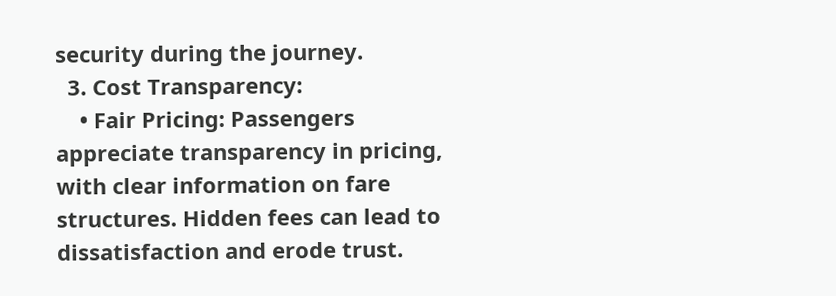security during the journey.
  3. Cost Transparency:
    • Fair Pricing: Passengers appreciate transparency in pricing, with clear information on fare structures. Hidden fees can lead to dissatisfaction and erode trust.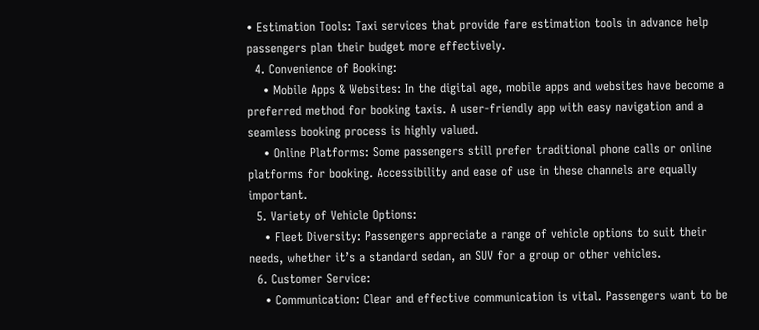• Estimation Tools: Taxi services that provide fare estimation tools in advance help passengers plan their budget more effectively.
  4. Convenience of Booking:
    • Mobile Apps & Websites: In the digital age, mobile apps and websites have become a preferred method for booking taxis. A user-friendly app with easy navigation and a seamless booking process is highly valued.
    • Online Platforms: Some passengers still prefer traditional phone calls or online platforms for booking. Accessibility and ease of use in these channels are equally important.
  5. Variety of Vehicle Options:
    • Fleet Diversity: Passengers appreciate a range of vehicle options to suit their needs, whether it’s a standard sedan, an SUV for a group or other vehicles.
  6. Customer Service:
    • Communication: Clear and effective communication is vital. Passengers want to be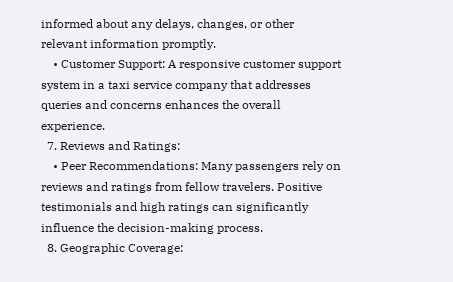informed about any delays, changes, or other relevant information promptly.
    • Customer Support: A responsive customer support system in a taxi service company that addresses queries and concerns enhances the overall experience.
  7. Reviews and Ratings:
    • Peer Recommendations: Many passengers rely on reviews and ratings from fellow travelers. Positive testimonials and high ratings can significantly influence the decision-making process.
  8. Geographic Coverage: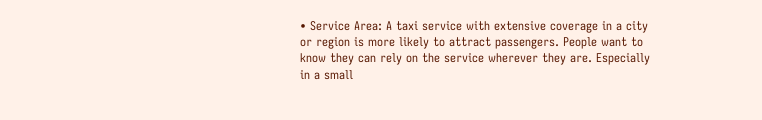• Service Area: A taxi service with extensive coverage in a city or region is more likely to attract passengers. People want to know they can rely on the service wherever they are. Especially in a small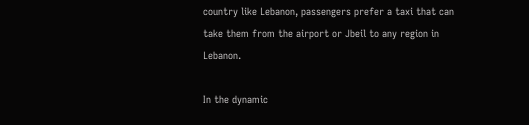country like Lebanon, passengers prefer a taxi that can take them from the airport or Jbeil to any region in Lebanon.

In the dynamic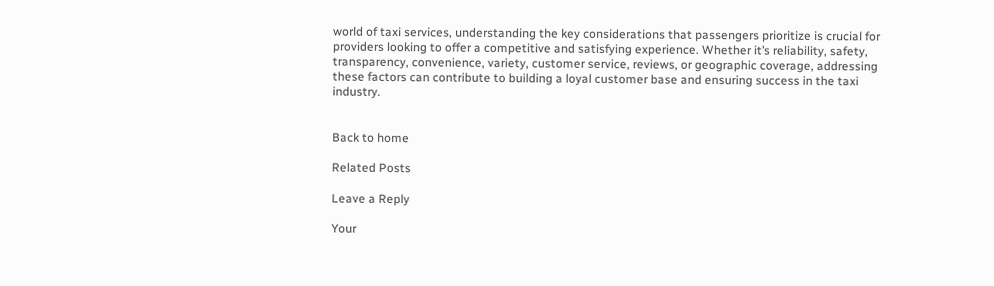world of taxi services, understanding the key considerations that passengers prioritize is crucial for providers looking to offer a competitive and satisfying experience. Whether it’s reliability, safety, transparency, convenience, variety, customer service, reviews, or geographic coverage, addressing these factors can contribute to building a loyal customer base and ensuring success in the taxi industry.


Back to home

Related Posts

Leave a Reply

Your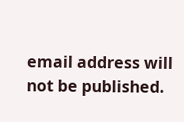email address will not be published.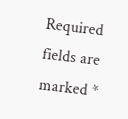Required fields are marked *